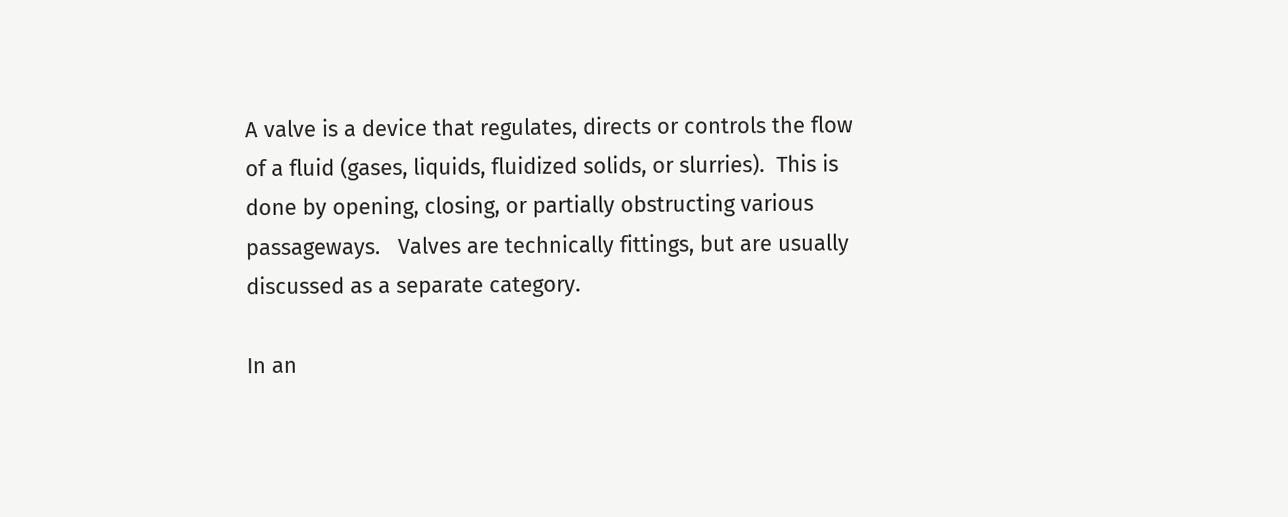A valve is a device that regulates, directs or controls the flow of a fluid (gases, liquids, fluidized solids, or slurries).  This is done by opening, closing, or partially obstructing various passageways.   Valves are technically fittings, but are usually discussed as a separate category.

In an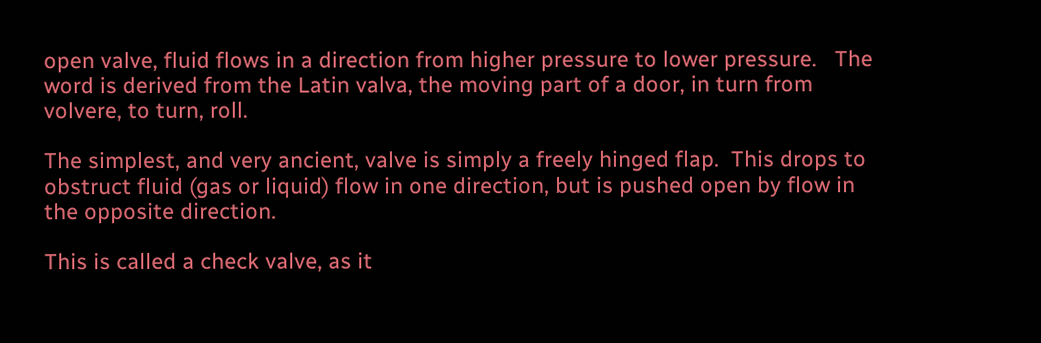open valve, fluid flows in a direction from higher pressure to lower pressure.   The word is derived from the Latin valva, the moving part of a door, in turn from volvere, to turn, roll.

The simplest, and very ancient, valve is simply a freely hinged flap.  This drops to obstruct fluid (gas or liquid) flow in one direction, but is pushed open by flow in the opposite direction.

This is called a check valve, as it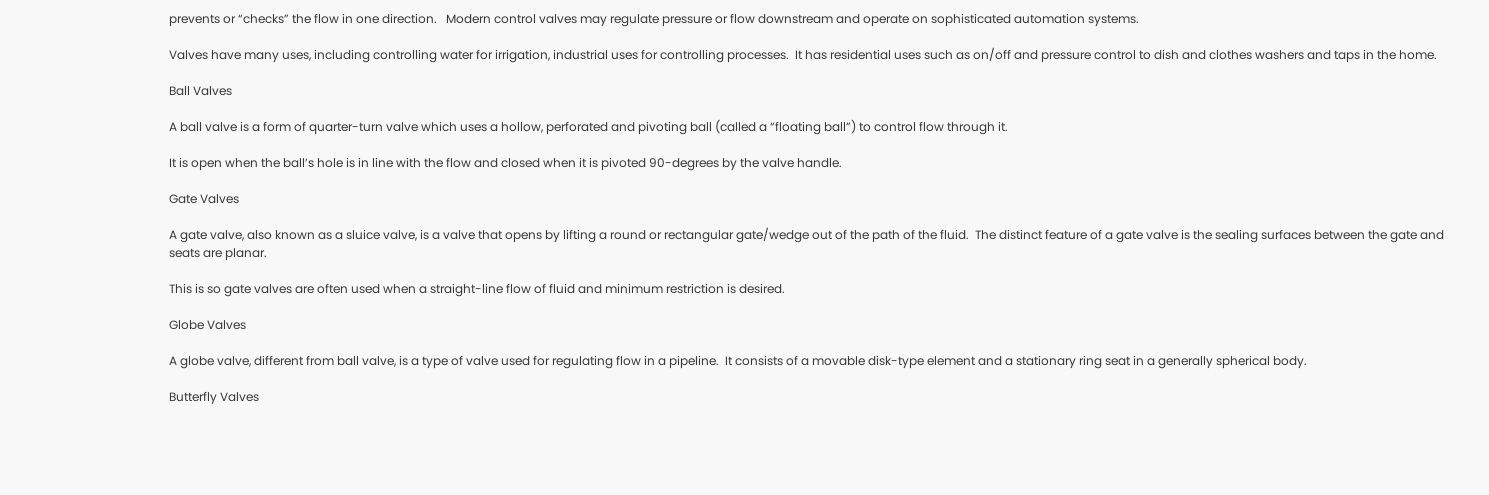prevents or “checks” the flow in one direction.   Modern control valves may regulate pressure or flow downstream and operate on sophisticated automation systems.

Valves have many uses, including controlling water for irrigation, industrial uses for controlling processes.  It has residential uses such as on/off and pressure control to dish and clothes washers and taps in the home.

Ball Valves

A ball valve is a form of quarter-turn valve which uses a hollow, perforated and pivoting ball (called a “floating ball”) to control flow through it.

It is open when the ball’s hole is in line with the flow and closed when it is pivoted 90-degrees by the valve handle.

Gate Valves

A gate valve, also known as a sluice valve, is a valve that opens by lifting a round or rectangular gate/wedge out of the path of the fluid.  The distinct feature of a gate valve is the sealing surfaces between the gate and seats are planar.

This is so gate valves are often used when a straight-line flow of fluid and minimum restriction is desired.

Globe Valves

A globe valve, different from ball valve, is a type of valve used for regulating flow in a pipeline.  It consists of a movable disk-type element and a stationary ring seat in a generally spherical body.

Butterfly Valves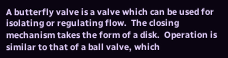A butterfly valve is a valve which can be used for isolating or regulating flow.  The closing mechanism takes the form of a disk.  Operation is similar to that of a ball valve, which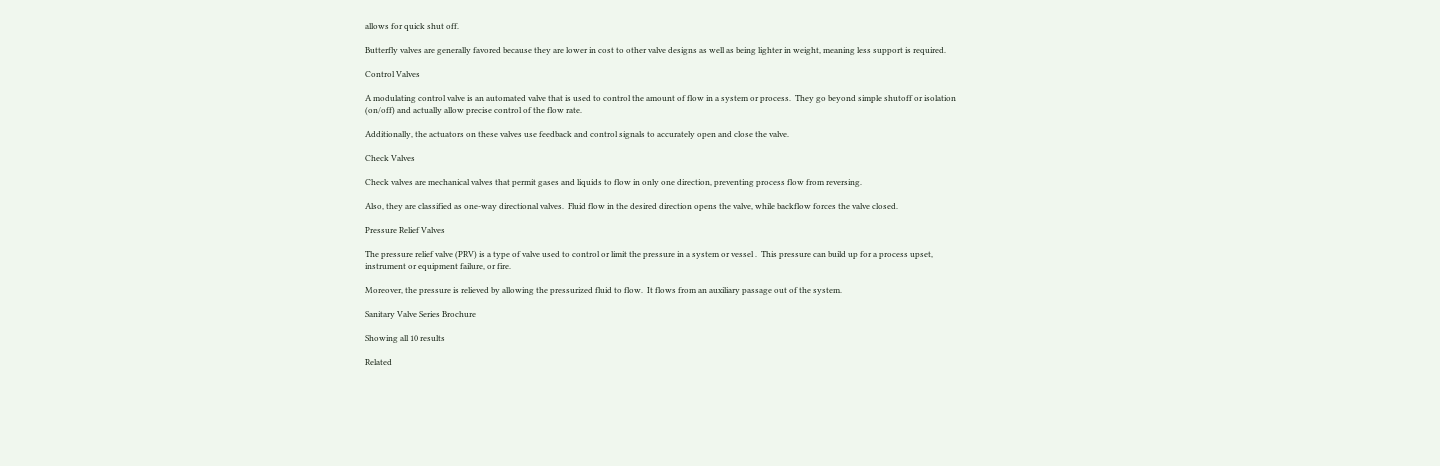allows for quick shut off.

Butterfly valves are generally favored because they are lower in cost to other valve designs as well as being lighter in weight, meaning less support is required.

Control Valves

A modulating control valve is an automated valve that is used to control the amount of flow in a system or process.  They go beyond simple shutoff or isolation (on/off) and actually allow precise control of the flow rate.

Additionally, the actuators on these valves use feedback and control signals to accurately open and close the valve.

Check Valves

Check valves are mechanical valves that permit gases and liquids to flow in only one direction, preventing process flow from reversing.

Also, they are classified as one-way directional valves.  Fluid flow in the desired direction opens the valve, while backflow forces the valve closed.

Pressure Relief Valves

The pressure relief valve (PRV) is a type of valve used to control or limit the pressure in a system or vessel .  This pressure can build up for a process upset, instrument or equipment failure, or fire.

Moreover, the pressure is relieved by allowing the pressurized fluid to flow.  It flows from an auxiliary passage out of the system.

Sanitary Valve Series Brochure

Showing all 10 results

Related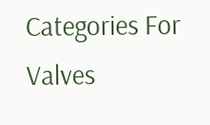Categories For Valves